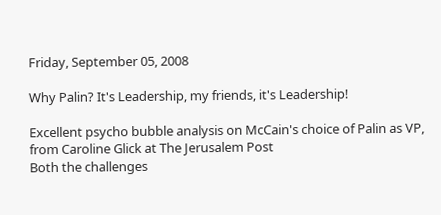Friday, September 05, 2008

Why Palin? It's Leadership, my friends, it's Leadership!

Excellent psycho bubble analysis on McCain's choice of Palin as VP, from Caroline Glick at The Jerusalem Post
Both the challenges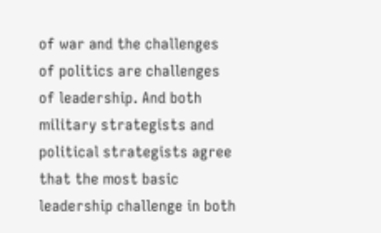of war and the challenges of politics are challenges of leadership. And both military strategists and political strategists agree that the most basic leadership challenge in both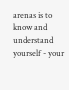arenas is to know and understand yourself - your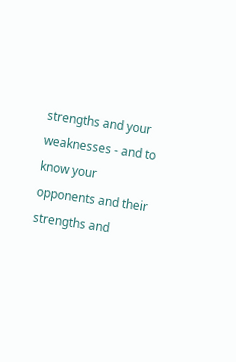strengths and your weaknesses - and to know your opponents and their strengths and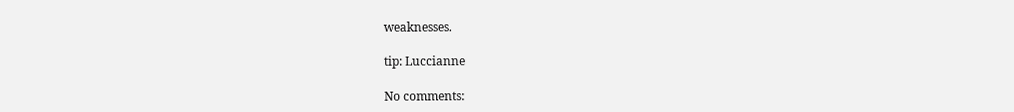weaknesses.

tip: Luccianne

No comments: